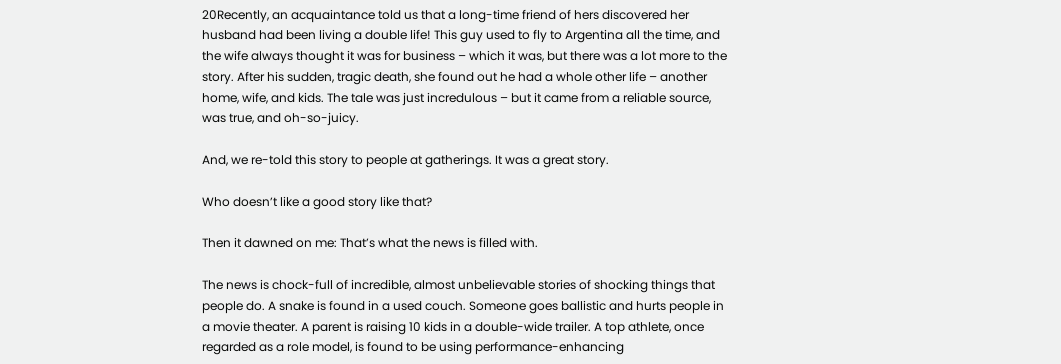20Recently, an acquaintance told us that a long-time friend of hers discovered her husband had been living a double life! This guy used to fly to Argentina all the time, and the wife always thought it was for business – which it was, but there was a lot more to the story. After his sudden, tragic death, she found out he had a whole other life – another home, wife, and kids. The tale was just incredulous – but it came from a reliable source, was true, and oh-so-juicy.

And, we re-told this story to people at gatherings. It was a great story.

Who doesn’t like a good story like that?

Then it dawned on me: That’s what the news is filled with.

The news is chock-full of incredible, almost unbelievable stories of shocking things that people do. A snake is found in a used couch. Someone goes ballistic and hurts people in a movie theater. A parent is raising 10 kids in a double-wide trailer. A top athlete, once regarded as a role model, is found to be using performance-enhancing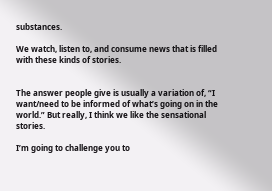substances.

We watch, listen to, and consume news that is filled with these kinds of stories.


The answer people give is usually a variation of, “I want/need to be informed of what’s going on in the world.” But really, I think we like the sensational stories.

I’m going to challenge you to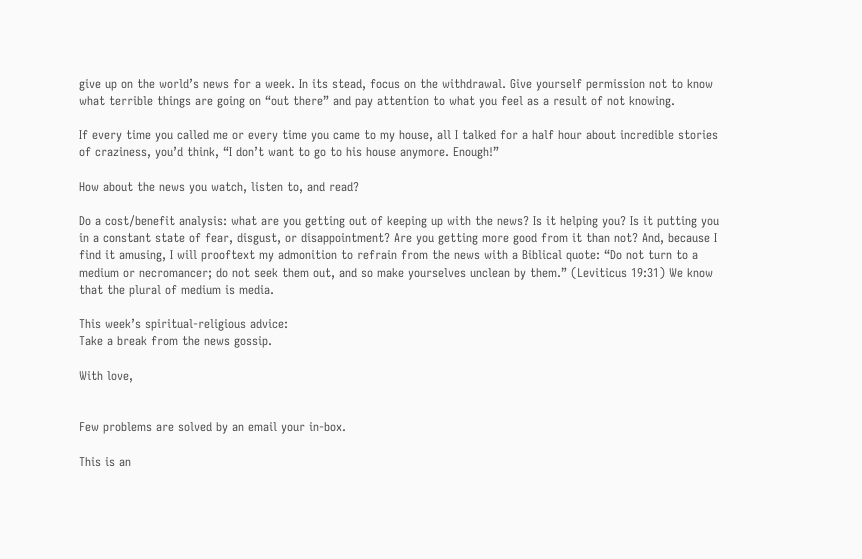give up on the world’s news for a week. In its stead, focus on the withdrawal. Give yourself permission not to know what terrible things are going on “out there” and pay attention to what you feel as a result of not knowing.

If every time you called me or every time you came to my house, all I talked for a half hour about incredible stories of craziness, you’d think, “I don’t want to go to his house anymore. Enough!”

How about the news you watch, listen to, and read?

Do a cost/benefit analysis: what are you getting out of keeping up with the news? Is it helping you? Is it putting you in a constant state of fear, disgust, or disappointment? Are you getting more good from it than not? And, because I find it amusing, I will prooftext my admonition to refrain from the news with a Biblical quote: “Do not turn to a medium or necromancer; do not seek them out, and so make yourselves unclean by them.” (Leviticus 19:31) We know that the plural of medium is media.

This week’s spiritual-religious advice:
Take a break from the news gossip.

With love,


Few problems are solved by an email your in-box.

This is an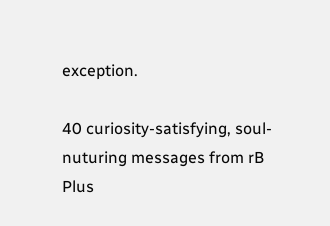exception.

40 curiosity-satisfying, soul-nuturing messages from rB
Plus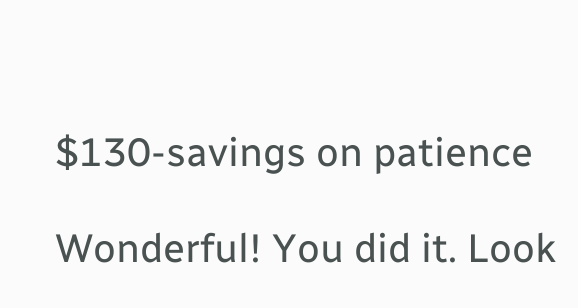$130-savings on patience

Wonderful! You did it. Look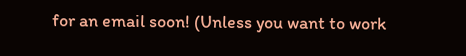for an email soon! (Unless you want to work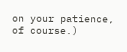on your patience, of course.)